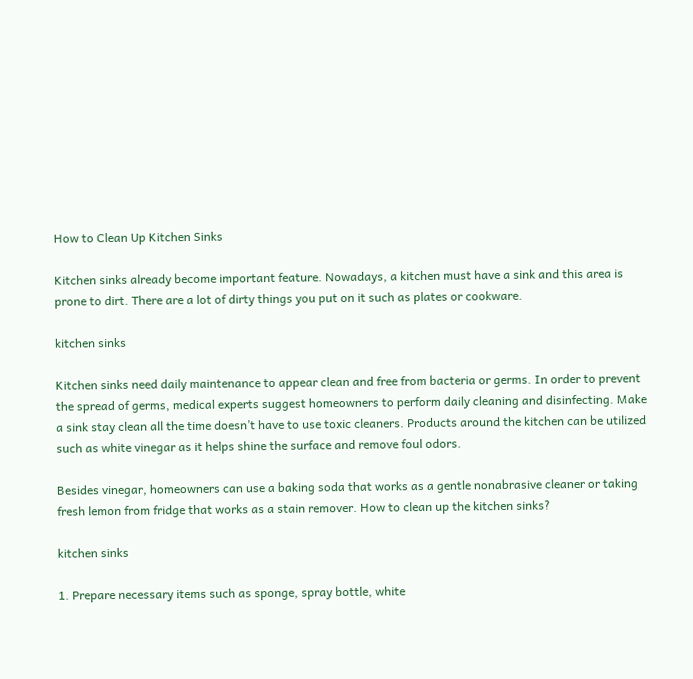How to Clean Up Kitchen Sinks

Kitchen sinks already become important feature. Nowadays, a kitchen must have a sink and this area is prone to dirt. There are a lot of dirty things you put on it such as plates or cookware.

kitchen sinks

Kitchen sinks need daily maintenance to appear clean and free from bacteria or germs. In order to prevent the spread of germs, medical experts suggest homeowners to perform daily cleaning and disinfecting. Make a sink stay clean all the time doesn’t have to use toxic cleaners. Products around the kitchen can be utilized such as white vinegar as it helps shine the surface and remove foul odors.

Besides vinegar, homeowners can use a baking soda that works as a gentle nonabrasive cleaner or taking fresh lemon from fridge that works as a stain remover. How to clean up the kitchen sinks?

kitchen sinks

1. Prepare necessary items such as sponge, spray bottle, white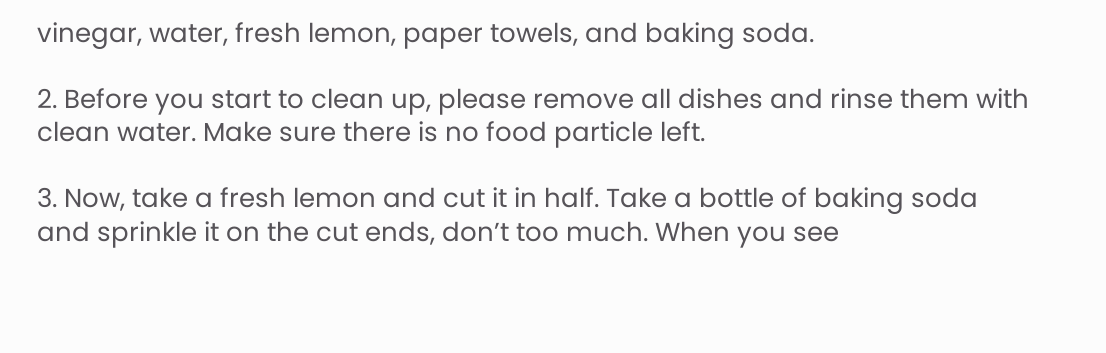vinegar, water, fresh lemon, paper towels, and baking soda.

2. Before you start to clean up, please remove all dishes and rinse them with clean water. Make sure there is no food particle left.

3. Now, take a fresh lemon and cut it in half. Take a bottle of baking soda and sprinkle it on the cut ends, don’t too much. When you see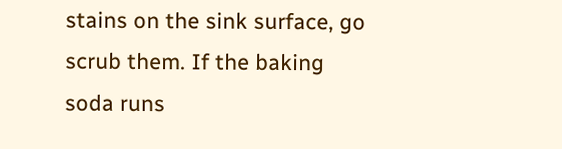stains on the sink surface, go scrub them. If the baking soda runs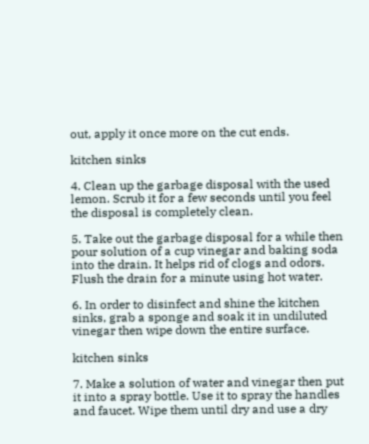out, apply it once more on the cut ends.

kitchen sinks

4. Clean up the garbage disposal with the used lemon. Scrub it for a few seconds until you feel the disposal is completely clean.

5. Take out the garbage disposal for a while then pour solution of a cup vinegar and baking soda into the drain. It helps rid of clogs and odors. Flush the drain for a minute using hot water.

6. In order to disinfect and shine the kitchen sinks, grab a sponge and soak it in undiluted vinegar then wipe down the entire surface.

kitchen sinks

7. Make a solution of water and vinegar then put it into a spray bottle. Use it to spray the handles and faucet. Wipe them until dry and use a dry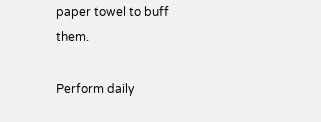paper towel to buff them.

Perform daily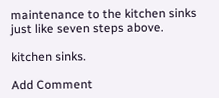maintenance to the kitchen sinks just like seven steps above.

kitchen sinks.

Add Comment